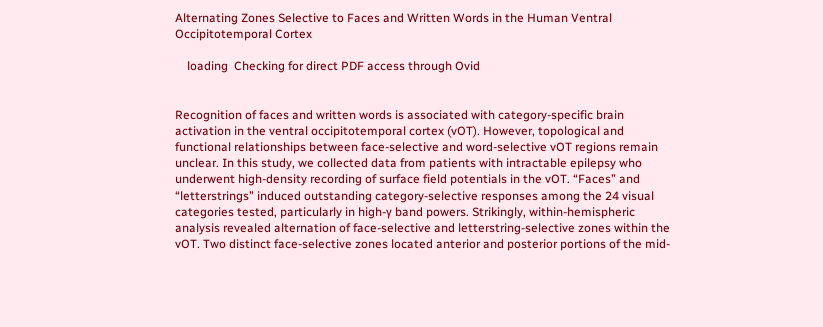Alternating Zones Selective to Faces and Written Words in the Human Ventral Occipitotemporal Cortex

    loading  Checking for direct PDF access through Ovid


Recognition of faces and written words is associated with category-specific brain activation in the ventral occipitotemporal cortex (vOT). However, topological and functional relationships between face-selective and word-selective vOT regions remain unclear. In this study, we collected data from patients with intractable epilepsy who underwent high-density recording of surface field potentials in the vOT. “Faces” and “letterstrings” induced outstanding category-selective responses among the 24 visual categories tested, particularly in high-γ band powers. Strikingly, within-hemispheric analysis revealed alternation of face-selective and letterstring-selective zones within the vOT. Two distinct face-selective zones located anterior and posterior portions of the mid-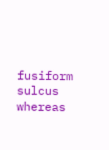fusiform sulcus whereas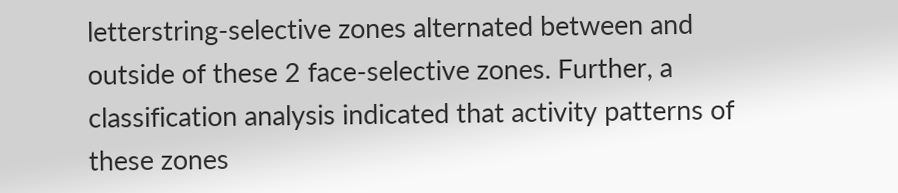letterstring-selective zones alternated between and outside of these 2 face-selective zones. Further, a classification analysis indicated that activity patterns of these zones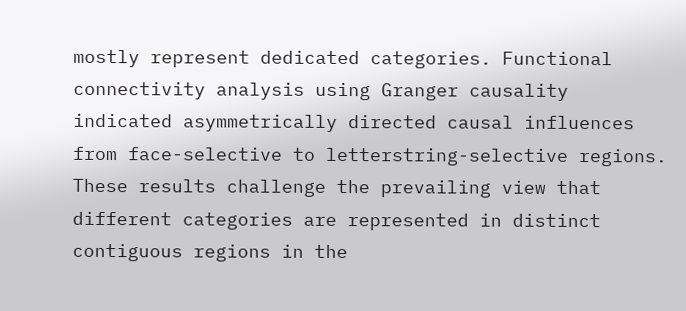mostly represent dedicated categories. Functional connectivity analysis using Granger causality indicated asymmetrically directed causal influences from face-selective to letterstring-selective regions. These results challenge the prevailing view that different categories are represented in distinct contiguous regions in the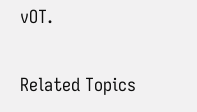vOT.

Related Topics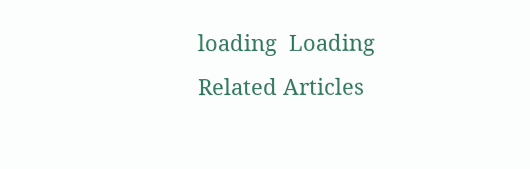loading  Loading Related Articles